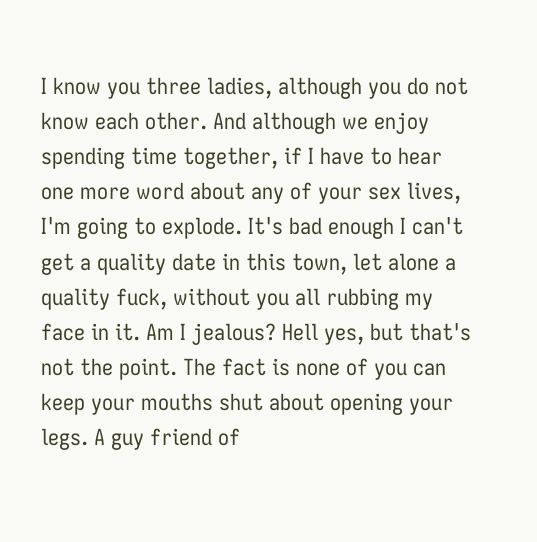I know you three ladies, although you do not know each other. And although we enjoy spending time together, if I have to hear one more word about any of your sex lives, I'm going to explode. It's bad enough I can't get a quality date in this town, let alone a quality fuck, without you all rubbing my face in it. Am I jealous? Hell yes, but that's not the point. The fact is none of you can keep your mouths shut about opening your legs. A guy friend of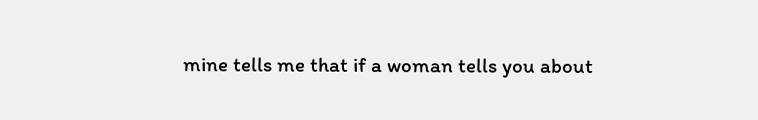mine tells me that if a woman tells you about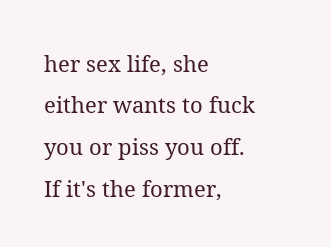her sex life, she either wants to fuck you or piss you off. If it's the former,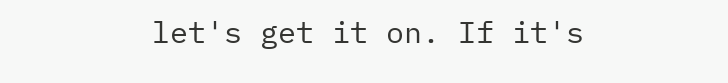let's get it on. If it's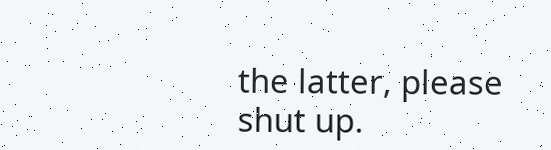the latter, please shut up.